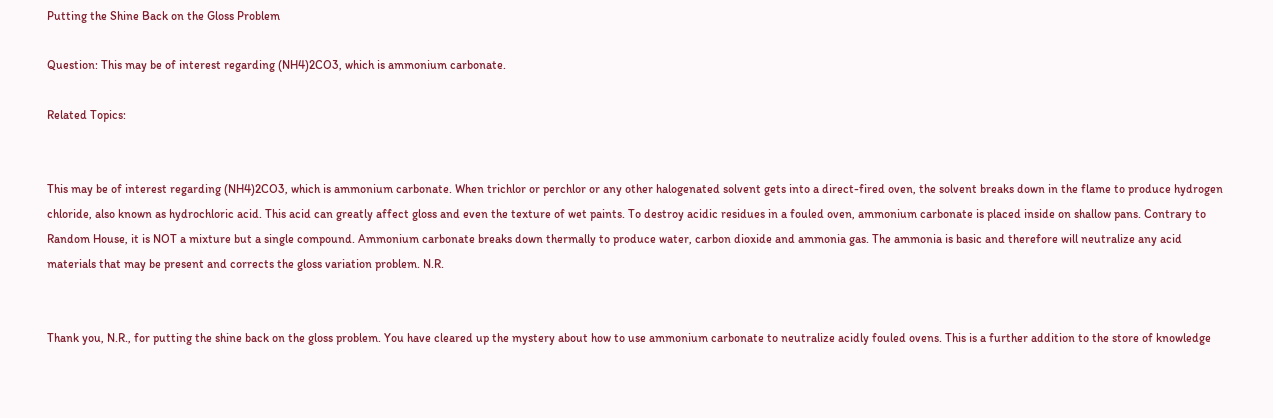Putting the Shine Back on the Gloss Problem

Question: This may be of interest regarding (NH4)2CO3, which is ammonium carbonate.

Related Topics:


This may be of interest regarding (NH4)2CO3, which is ammonium carbonate. When trichlor or perchlor or any other halogenated solvent gets into a direct-fired oven, the solvent breaks down in the flame to produce hydrogen chloride, also known as hydrochloric acid. This acid can greatly affect gloss and even the texture of wet paints. To destroy acidic residues in a fouled oven, ammonium carbonate is placed inside on shallow pans. Contrary to Random House, it is NOT a mixture but a single compound. Ammonium carbonate breaks down thermally to produce water, carbon dioxide and ammonia gas. The ammonia is basic and therefore will neutralize any acid materials that may be present and corrects the gloss variation problem. N.R.


Thank you, N.R., for putting the shine back on the gloss problem. You have cleared up the mystery about how to use ammonium carbonate to neutralize acidly fouled ovens. This is a further addition to the store of knowledge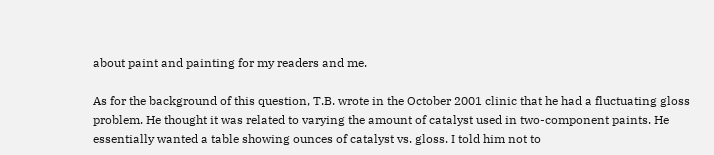about paint and painting for my readers and me.

As for the background of this question, T.B. wrote in the October 2001 clinic that he had a fluctuating gloss problem. He thought it was related to varying the amount of catalyst used in two-component paints. He essentially wanted a table showing ounces of catalyst vs. gloss. I told him not to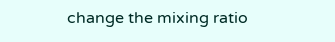change the mixing ratio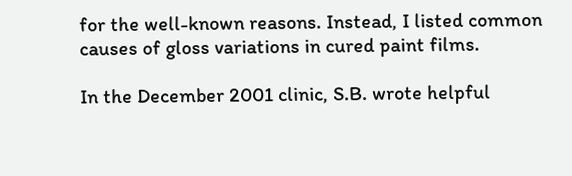for the well-known reasons. Instead, I listed common causes of gloss variations in cured paint films.

In the December 2001 clinic, S.B. wrote helpful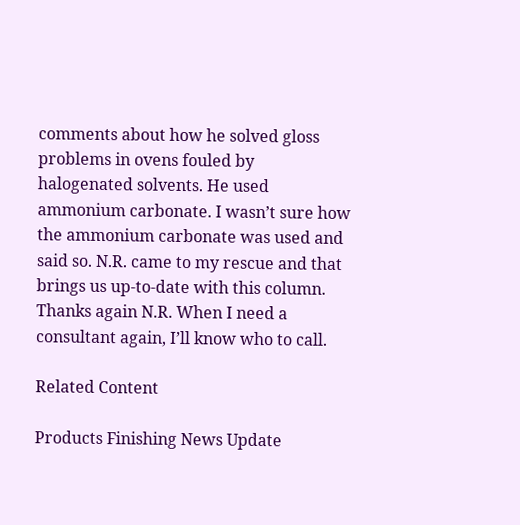comments about how he solved gloss problems in ovens fouled by halogenated solvents. He used ammonium carbonate. I wasn’t sure how the ammonium carbonate was used and said so. N.R. came to my rescue and that brings us up-to-date with this column. Thanks again N.R. When I need a consultant again, I’ll know who to call.

Related Content

Products Finishing News Update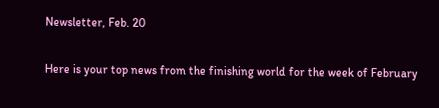Newsletter, Feb. 20

Here is your top news from the finishing world for the week of February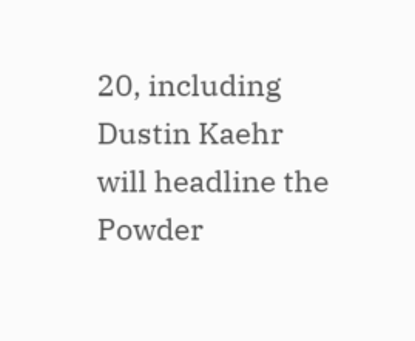20, including Dustin Kaehr will headline the Powder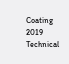Coating 2019 Technical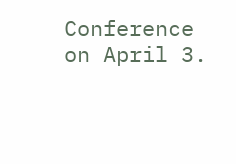Conference on April 3.